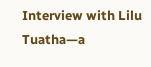Interview with Lilu Tuatha—a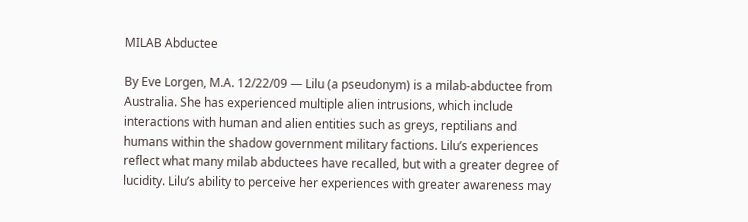MILAB Abductee

By Eve Lorgen, M.A. 12/22/09 — Lilu (a pseudonym) is a milab-abductee from Australia. She has experienced multiple alien intrusions, which include interactions with human and alien entities such as greys, reptilians and humans within the shadow government military factions. Lilu’s experiences reflect what many milab abductees have recalled, but with a greater degree of lucidity. Lilu’s ability to perceive her experiences with greater awareness may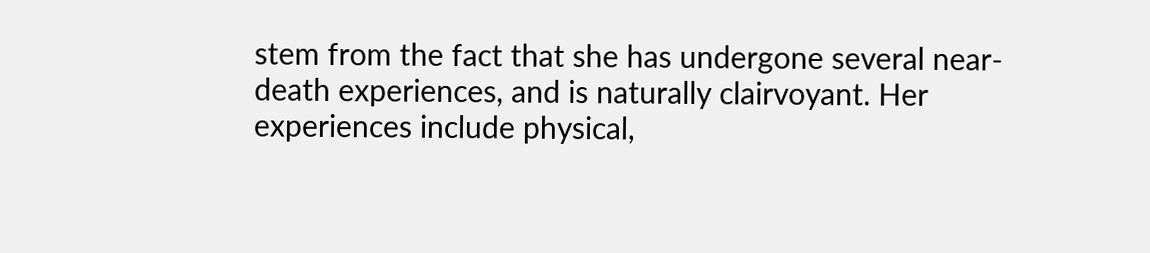stem from the fact that she has undergone several near-death experiences, and is naturally clairvoyant. Her experiences include physical,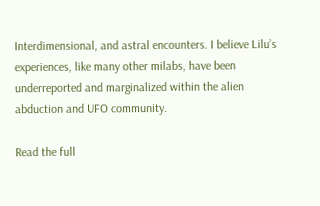Interdimensional, and astral encounters. I believe Lilu’s experiences, like many other milabs, have been underreported and marginalized within the alien abduction and UFO community.

Read the full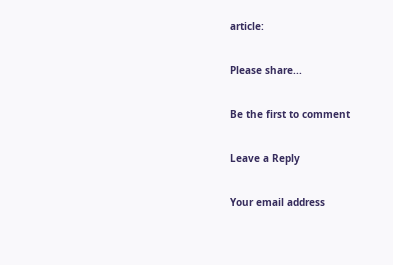article:

Please share...

Be the first to comment

Leave a Reply

Your email address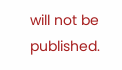will not be published.